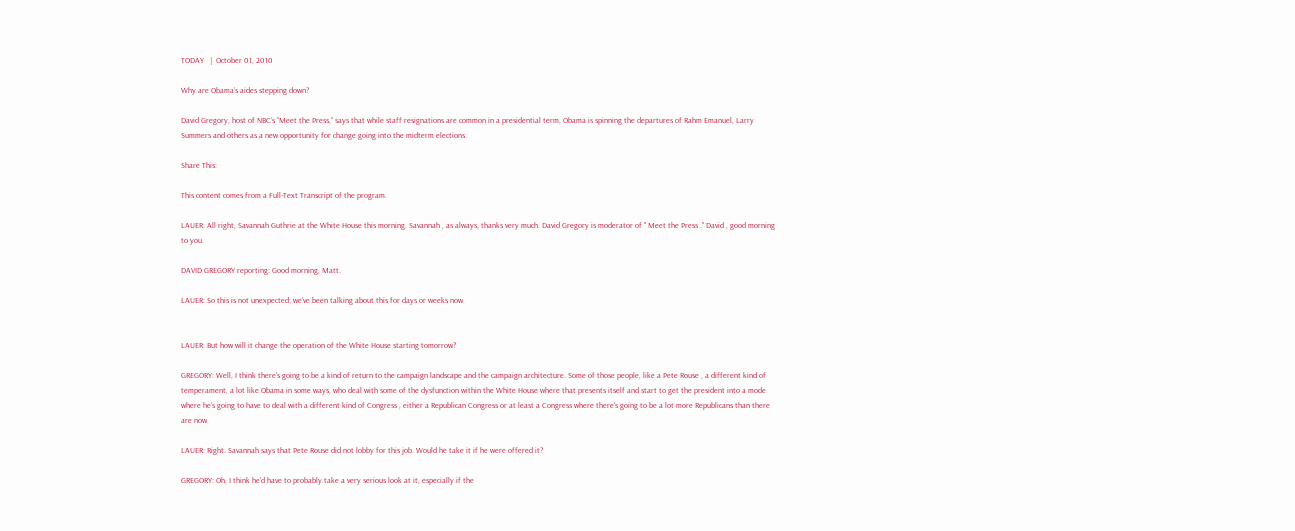TODAY   |  October 01, 2010

Why are Obama’s aides stepping down?

David Gregory, host of NBC’s “Meet the Press,” says that while staff resignations are common in a presidential term, Obama is spinning the departures of Rahm Emanuel, Larry Summers and others as a new opportunity for change going into the midterm elections.

Share This:

This content comes from a Full-Text Transcript of the program.

LAUER: All right, Savannah Guthrie at the White House this morning. Savannah , as always, thanks very much. David Gregory is moderator of " Meet the Press ." David , good morning to you.

DAVID GREGORY reporting: Good morning, Matt.

LAUER: So this is not unexpected; we've been talking about this for days or weeks now.


LAUER: But how will it change the operation of the White House starting tomorrow?

GREGORY: Well, I think there's going to be a kind of return to the campaign landscape and the campaign architecture. Some of those people, like a Pete Rouse , a different kind of temperament, a lot like Obama in some ways, who deal with some of the dysfunction within the White House where that presents itself and start to get the president into a mode where he's going to have to deal with a different kind of Congress , either a Republican Congress or at least a Congress where there's going to be a lot more Republicans than there are now.

LAUER: Right. Savannah says that Pete Rouse did not lobby for this job. Would he take it if he were offered it?

GREGORY: Oh, I think he'd have to probably take a very serious look at it, especially if the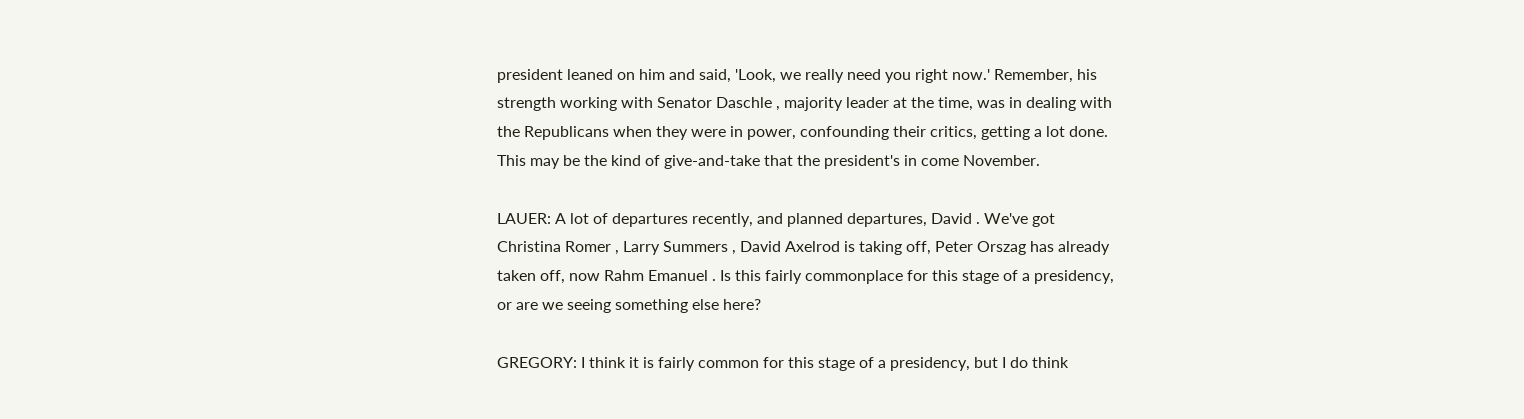president leaned on him and said, 'Look, we really need you right now.' Remember, his strength working with Senator Daschle , majority leader at the time, was in dealing with the Republicans when they were in power, confounding their critics, getting a lot done. This may be the kind of give-and-take that the president's in come November.

LAUER: A lot of departures recently, and planned departures, David . We've got Christina Romer , Larry Summers , David Axelrod is taking off, Peter Orszag has already taken off, now Rahm Emanuel . Is this fairly commonplace for this stage of a presidency, or are we seeing something else here?

GREGORY: I think it is fairly common for this stage of a presidency, but I do think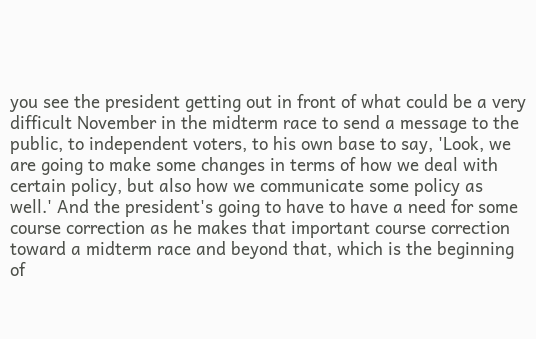you see the president getting out in front of what could be a very difficult November in the midterm race to send a message to the public, to independent voters, to his own base to say, 'Look, we are going to make some changes in terms of how we deal with certain policy, but also how we communicate some policy as well.' And the president's going to have to have a need for some course correction as he makes that important course correction toward a midterm race and beyond that, which is the beginning of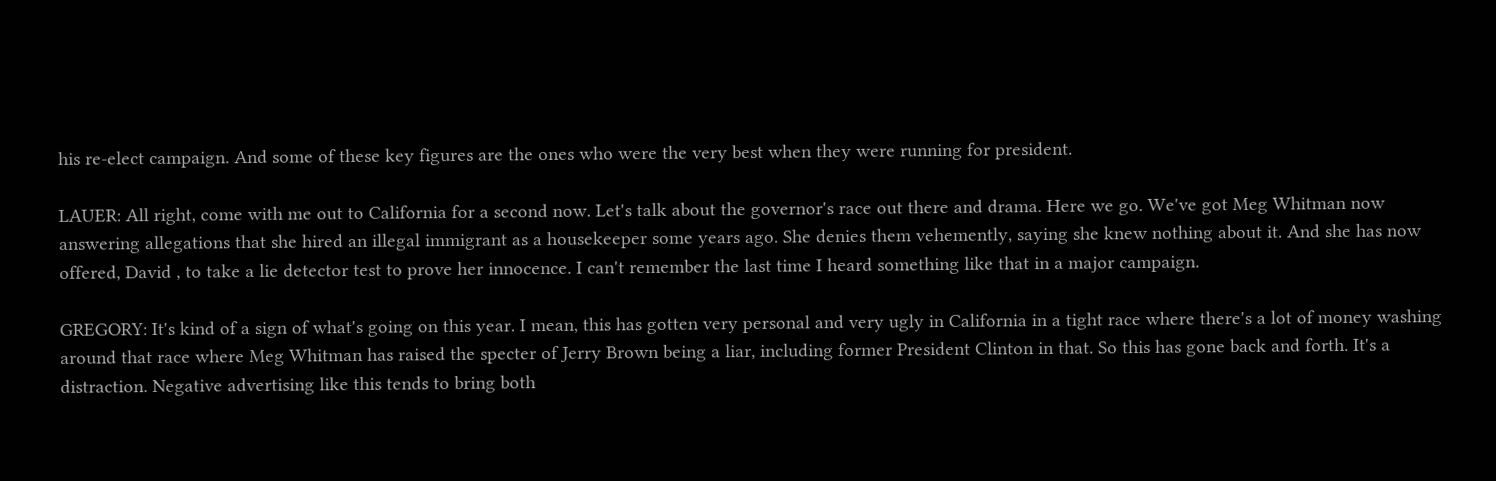his re-elect campaign. And some of these key figures are the ones who were the very best when they were running for president.

LAUER: All right, come with me out to California for a second now. Let's talk about the governor's race out there and drama. Here we go. We've got Meg Whitman now answering allegations that she hired an illegal immigrant as a housekeeper some years ago. She denies them vehemently, saying she knew nothing about it. And she has now offered, David , to take a lie detector test to prove her innocence. I can't remember the last time I heard something like that in a major campaign.

GREGORY: It's kind of a sign of what's going on this year. I mean, this has gotten very personal and very ugly in California in a tight race where there's a lot of money washing around that race where Meg Whitman has raised the specter of Jerry Brown being a liar, including former President Clinton in that. So this has gone back and forth. It's a distraction. Negative advertising like this tends to bring both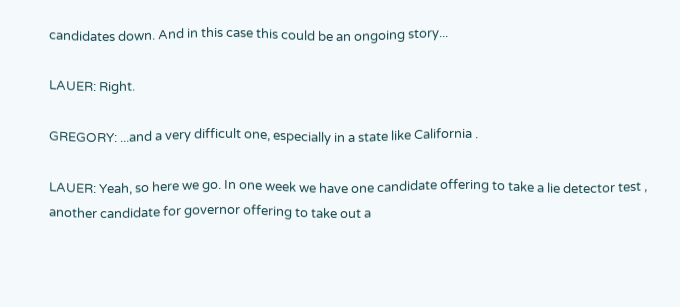candidates down. And in this case this could be an ongoing story...

LAUER: Right.

GREGORY: ...and a very difficult one, especially in a state like California .

LAUER: Yeah, so here we go. In one week we have one candidate offering to take a lie detector test , another candidate for governor offering to take out a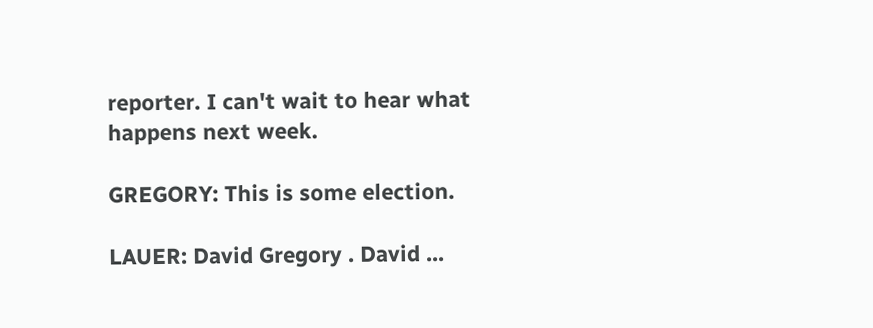reporter. I can't wait to hear what happens next week.

GREGORY: This is some election.

LAUER: David Gregory . David ...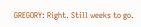GREGORY: Right. Still weeks to go.